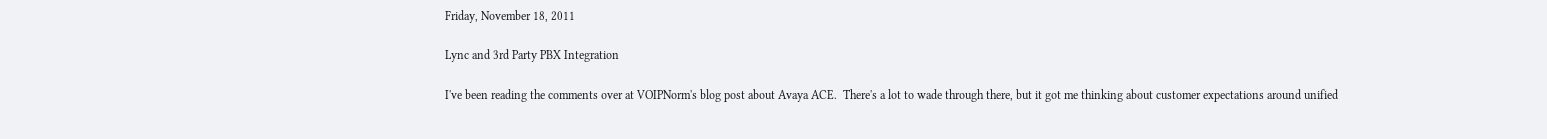Friday, November 18, 2011

Lync and 3rd Party PBX Integration

I've been reading the comments over at VOIPNorm's blog post about Avaya ACE.  There's a lot to wade through there, but it got me thinking about customer expectations around unified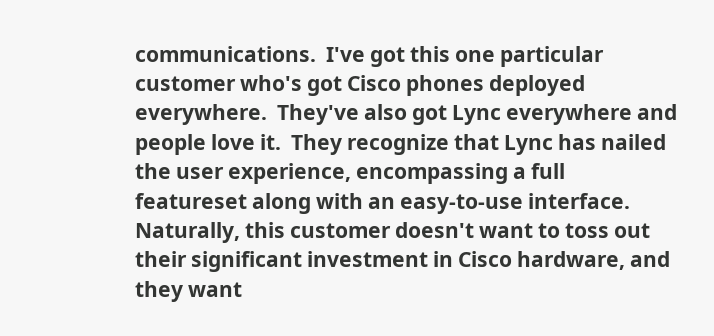communications.  I've got this one particular customer who's got Cisco phones deployed everywhere.  They've also got Lync everywhere and people love it.  They recognize that Lync has nailed the user experience, encompassing a full featureset along with an easy-to-use interface.  Naturally, this customer doesn't want to toss out their significant investment in Cisco hardware, and they want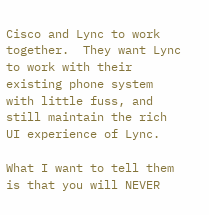Cisco and Lync to work together.  They want Lync to work with their existing phone system with little fuss, and still maintain the rich UI experience of Lync.

What I want to tell them is that you will NEVER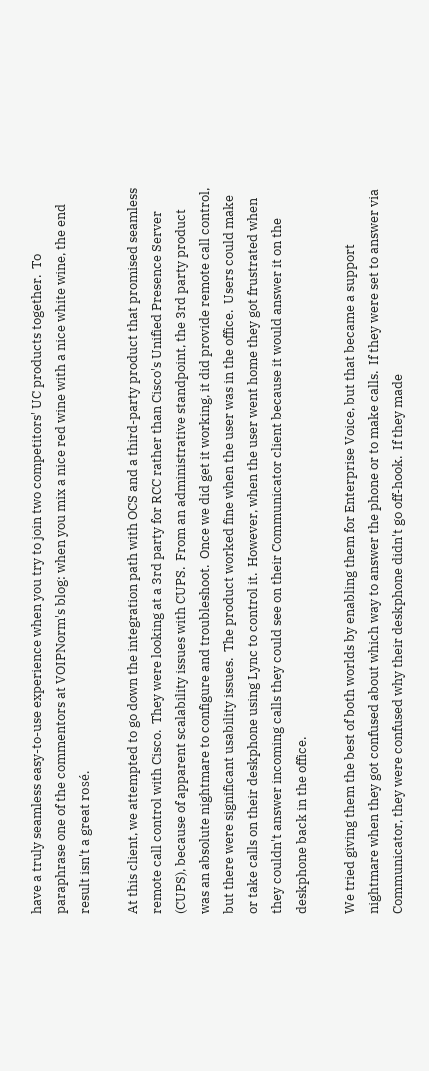have a truly seamless easy-to-use experience when you try to join two competitors' UC products together.  To paraphrase one of the commentors at VOIPNorm's blog: when you mix a nice red wine with a nice white wine, the end result isn't a great rosé.

At this client, we attempted to go down the integration path with OCS and a third-party product that promised seamless remote call control with Cisco.  They were looking at a 3rd party for RCC rather than Cisco's Unified Presence Server (CUPS), because of apparent scalability issues with CUPS.  From an administrative standpoint, the 3rd party product was an absolute nightmare to configure and troubleshoot.  Once we did get it working, it did provide remote call control, but there were significant usability issues.  The product worked fine when the user was in the office.  Users could make or take calls on their deskphone using Lync to control it.  However, when the user went home they got frustrated when they couldn't answer incoming calls they could see on their Communicator client because it would answer it on the deskphone back in the office.

We tried giving them the best of both worlds by enabling them for Enterprise Voice, but that became a support nightmare when they got confused about which way to answer the phone or to make calls.  If they were set to answer via Communicator, they were confused why their deskphone didn't go off-hook.  If they made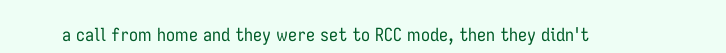a call from home and they were set to RCC mode, then they didn't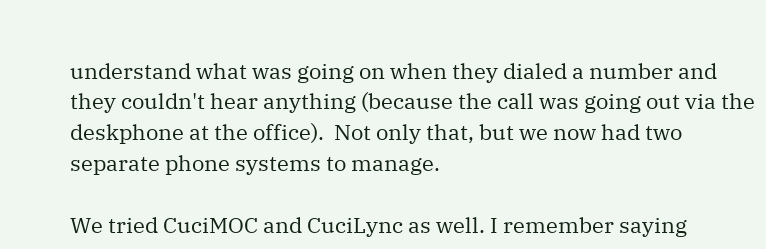understand what was going on when they dialed a number and they couldn't hear anything (because the call was going out via the deskphone at the office).  Not only that, but we now had two separate phone systems to manage.

We tried CuciMOC and CuciLync as well. I remember saying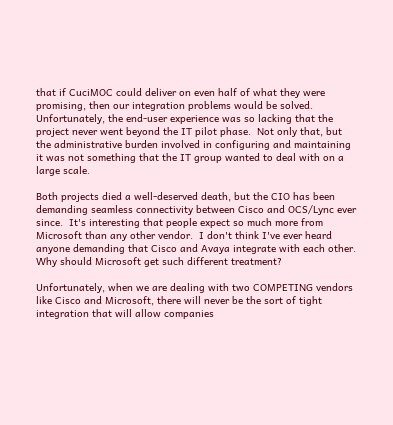that if CuciMOC could deliver on even half of what they were promising, then our integration problems would be solved.  Unfortunately, the end-user experience was so lacking that the project never went beyond the IT pilot phase.  Not only that, but the administrative burden involved in configuring and maintaining it was not something that the IT group wanted to deal with on a large scale.

Both projects died a well-deserved death, but the CIO has been demanding seamless connectivity between Cisco and OCS/Lync ever since.  It's interesting that people expect so much more from Microsoft than any other vendor.  I don't think I've ever heard anyone demanding that Cisco and Avaya integrate with each other.  Why should Microsoft get such different treatment?

Unfortunately, when we are dealing with two COMPETING vendors like Cisco and Microsoft, there will never be the sort of tight integration that will allow companies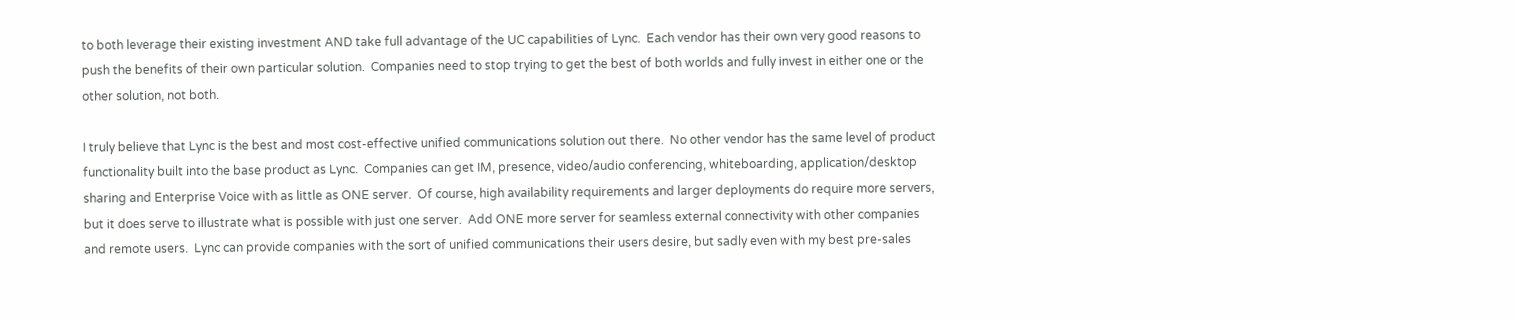to both leverage their existing investment AND take full advantage of the UC capabilities of Lync.  Each vendor has their own very good reasons to push the benefits of their own particular solution.  Companies need to stop trying to get the best of both worlds and fully invest in either one or the other solution, not both.

I truly believe that Lync is the best and most cost-effective unified communications solution out there.  No other vendor has the same level of product functionality built into the base product as Lync.  Companies can get IM, presence, video/audio conferencing, whiteboarding, application/desktop sharing and Enterprise Voice with as little as ONE server.  Of course, high availability requirements and larger deployments do require more servers, but it does serve to illustrate what is possible with just one server.  Add ONE more server for seamless external connectivity with other companies and remote users.  Lync can provide companies with the sort of unified communications their users desire, but sadly even with my best pre-sales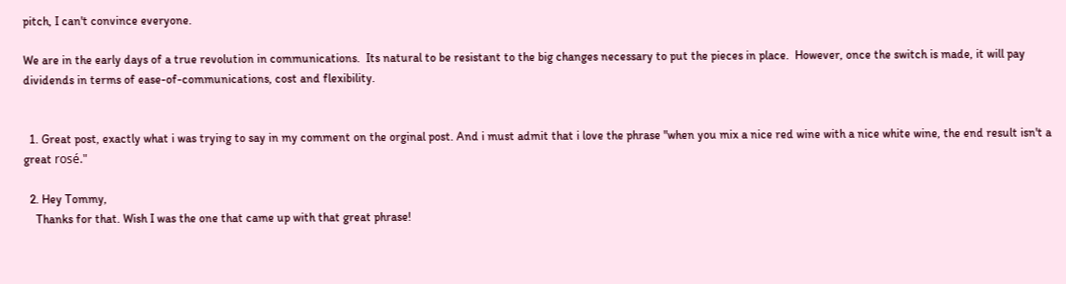pitch, I can't convince everyone.

We are in the early days of a true revolution in communications.  Its natural to be resistant to the big changes necessary to put the pieces in place.  However, once the switch is made, it will pay dividends in terms of ease-of-communications, cost and flexibility.


  1. Great post, exactly what i was trying to say in my comment on the orginal post. And i must admit that i love the phrase "when you mix a nice red wine with a nice white wine, the end result isn't a great rosé."

  2. Hey Tommy,
    Thanks for that. Wish I was the one that came up with that great phrase!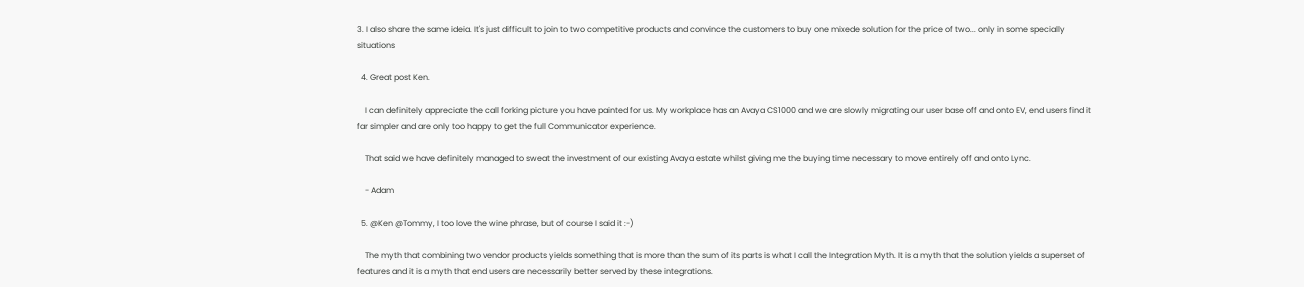3. I also share the same ideia. It's just difficult to join to two competitive products and convince the customers to buy one mixede solution for the price of two... only in some specially situations

  4. Great post Ken.

    I can definitely appreciate the call forking picture you have painted for us. My workplace has an Avaya CS1000 and we are slowly migrating our user base off and onto EV, end users find it far simpler and are only too happy to get the full Communicator experience.

    That said we have definitely managed to sweat the investment of our existing Avaya estate whilst giving me the buying time necessary to move entirely off and onto Lync.

    - Adam

  5. @Ken @Tommy, I too love the wine phrase, but of course I said it :-)

    The myth that combining two vendor products yields something that is more than the sum of its parts is what I call the Integration Myth. It is a myth that the solution yields a superset of features and it is a myth that end users are necessarily better served by these integrations.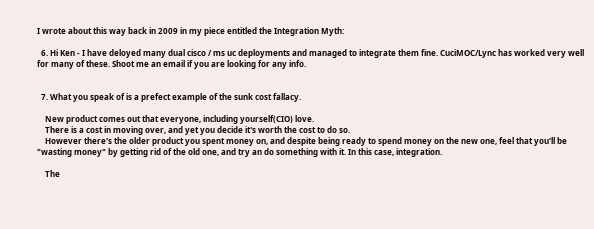I wrote about this way back in 2009 in my piece entitled the Integration Myth:

  6. Hi Ken - I have deloyed many dual cisco / ms uc deployments and managed to integrate them fine. CuciMOC/Lync has worked very well for many of these. Shoot me an email if you are looking for any info.


  7. What you speak of is a prefect example of the sunk cost fallacy.

    New product comes out that everyone, including yourself(CIO) love.
    There is a cost in moving over, and yet you decide it's worth the cost to do so.
    However there's the older product you spent money on, and despite being ready to spend money on the new one, feel that you'll be "wasting money" by getting rid of the old one, and try an do something with it. In this case, integration.

    The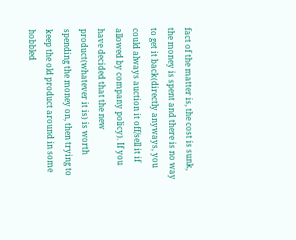fact of the matter is, the cost is sunk, the money is spent and there is no way to get it back(directly anyways, you could always auction it off/sell it if allowed by company policy). If you have decided that the new product(whatever it is) is worth spending the money on, then trying to keep the old product around in some hobbled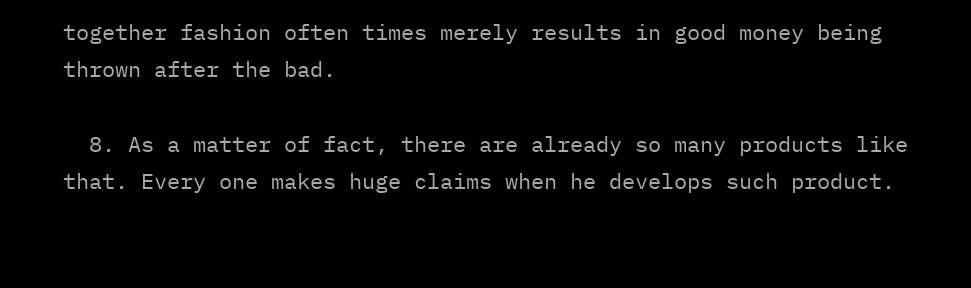together fashion often times merely results in good money being thrown after the bad.

  8. As a matter of fact, there are already so many products like that. Every one makes huge claims when he develops such product.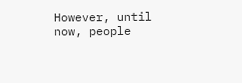However, until now, people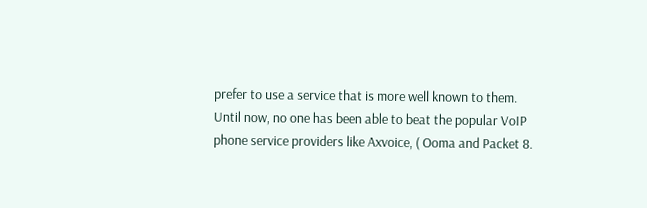prefer to use a service that is more well known to them. Until now, no one has been able to beat the popular VoIP phone service providers like Axvoice, ( Ooma and Packet 8.